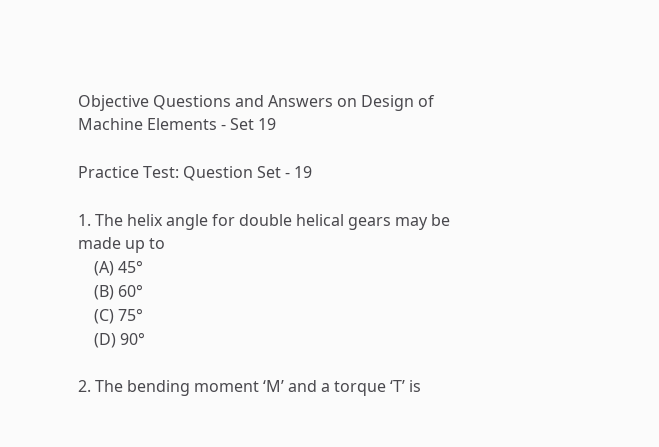Objective Questions and Answers on Design of Machine Elements - Set 19

Practice Test: Question Set - 19

1. The helix angle for double helical gears may be made up to
    (A) 45°
    (B) 60°
    (C) 75°
    (D) 90°

2. The bending moment ‘M’ and a torque ‘T’ is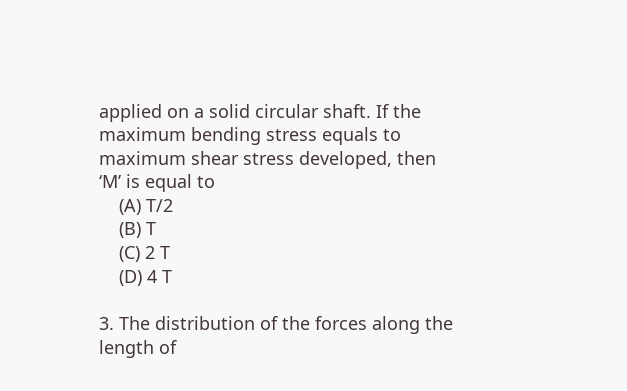applied on a solid circular shaft. If the maximum bending stress equals to maximum shear stress developed, then ‘M’ is equal to
    (A) T/2
    (B) T
    (C) 2 T
    (D) 4 T

3. The distribution of the forces along the length of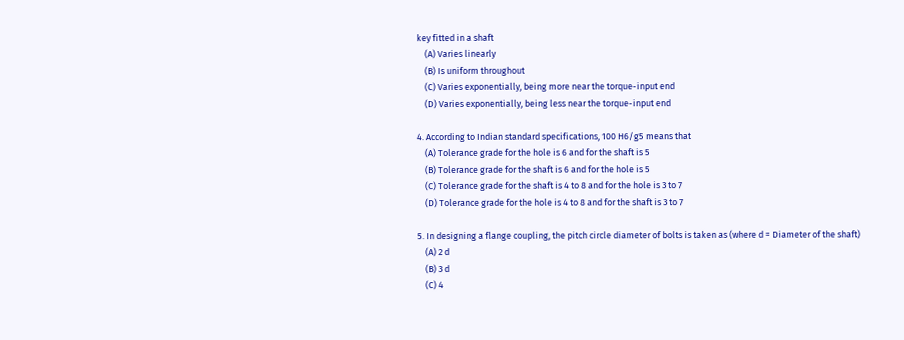key fitted in a shaft
    (A) Varies linearly
    (B) Is uniform throughout
    (C) Varies exponentially, being more near the torque-input end
    (D) Varies exponentially, being less near the torque-input end

4. According to Indian standard specifications, 100 H6/g5 means that
    (A) Tolerance grade for the hole is 6 and for the shaft is 5
    (B) Tolerance grade for the shaft is 6 and for the hole is 5
    (C) Tolerance grade for the shaft is 4 to 8 and for the hole is 3 to 7
    (D) Tolerance grade for the hole is 4 to 8 and for the shaft is 3 to 7

5. In designing a flange coupling, the pitch circle diameter of bolts is taken as (where d = Diameter of the shaft)
    (A) 2 d
    (B) 3 d
    (C) 4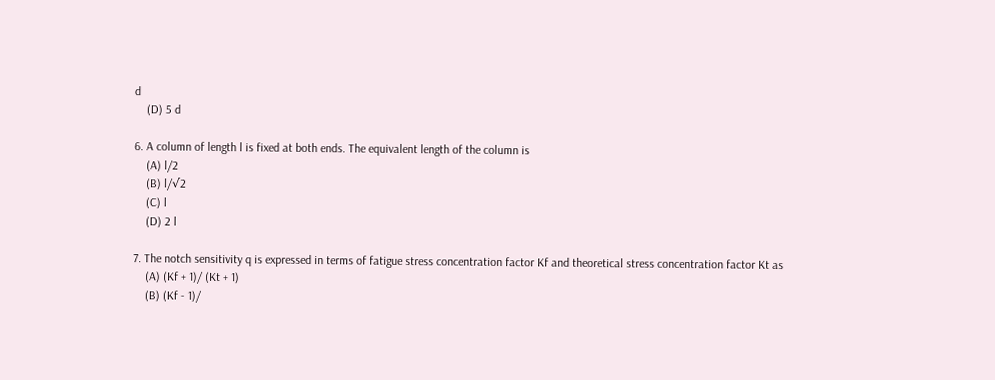d
    (D) 5 d

6. A column of length l is fixed at both ends. The equivalent length of the column is
    (A) l/2
    (B) l/√2
    (C) l
    (D) 2 l

7. The notch sensitivity q is expressed in terms of fatigue stress concentration factor Kf and theoretical stress concentration factor Kt as
    (A) (Kf + 1)/ (Kt + 1)
    (B) (Kf - 1)/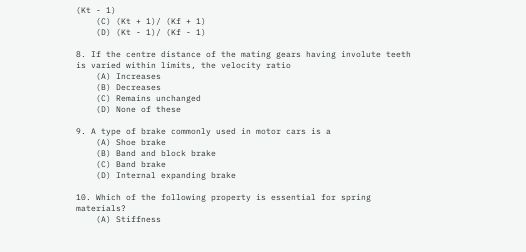(Kt - 1)
    (C) (Kt + 1)/ (Kf + 1)
    (D) (Kt - 1)/ (Kf - 1)

8. If the centre distance of the mating gears having involute teeth is varied within limits, the velocity ratio
    (A) Increases
    (B) Decreases
    (C) Remains unchanged
    (D) None of these

9. A type of brake commonly used in motor cars is a
    (A) Shoe brake
    (B) Band and block brake
    (C) Band brake
    (D) Internal expanding brake

10. Which of the following property is essential for spring materials?
    (A) Stiffness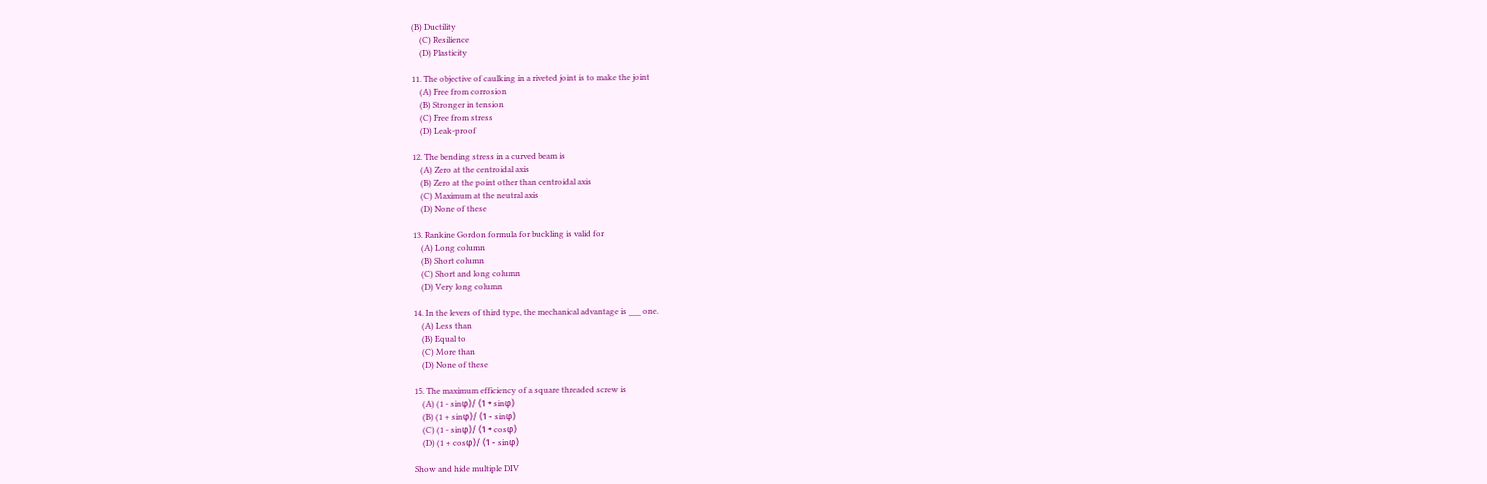(B) Ductility
    (C) Resilience
    (D) Plasticity

11. The objective of caulking in a riveted joint is to make the joint
    (A) Free from corrosion
    (B) Stronger in tension
    (C) Free from stress
    (D) Leak-proof

12. The bending stress in a curved beam is
    (A) Zero at the centroidal axis
    (B) Zero at the point other than centroidal axis
    (C) Maximum at the neutral axis
    (D) None of these

13. Rankine Gordon formula for buckling is valid for
    (A) Long column
    (B) Short column
    (C) Short and long column
    (D) Very long column

14. In the levers of third type, the mechanical advantage is ___ one.
    (A) Less than
    (B) Equal to
    (C) More than
    (D) None of these

15. The maximum efficiency of a square threaded screw is
    (A) (1 - sinφ)/ (1 + sinφ)
    (B) (1 + sinφ)/ (1 - sinφ)
    (C) (1 - sinφ)/ (1 + cosφ)
    (D) (1 + cosφ)/ (1 - sinφ)

Show and hide multiple DIV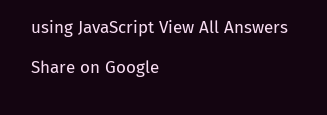using JavaScript View All Answers

Share on Google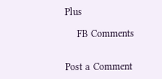Plus

    FB Comments


Post a Comment